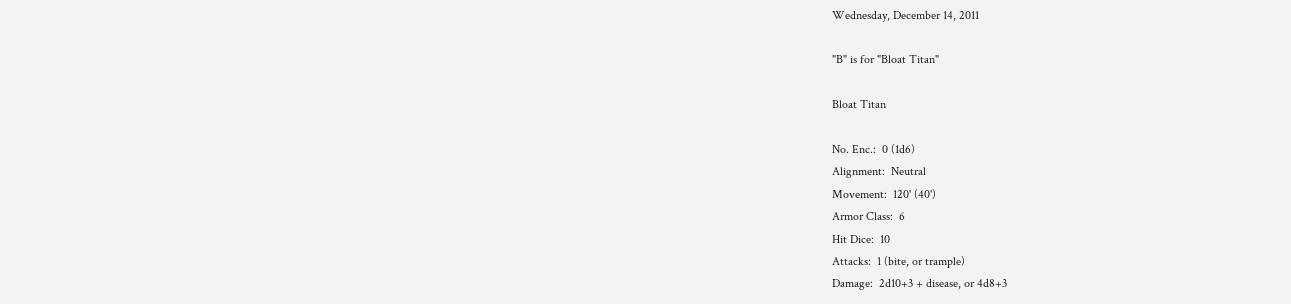Wednesday, December 14, 2011

"B" is for "Bloat Titan"

Bloat Titan

No. Enc.:  0 (1d6)
Alignment:  Neutral
Movement:  120' (40')
Armor Class:  6
Hit Dice:  10
Attacks:  1 (bite, or trample)
Damage:  2d10+3 + disease, or 4d8+3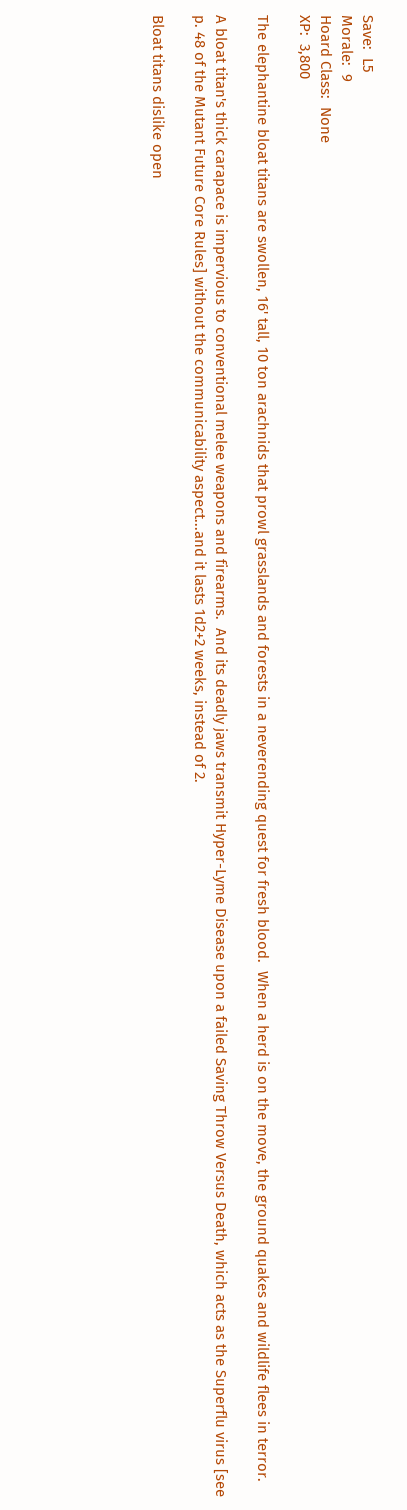Save:  L5
Morale:  9
Hoard Class:  None
XP:  3,800

The elephantine bloat titans are swollen, 16' tall, 10 ton arachnids that prowl grasslands and forests in a neverending quest for fresh blood.  When a herd is on the move, the ground quakes and wildlife flees in terror.

A bloat titan's thick carapace is impervious to conventional melee weapons and firearms.  And its deadly jaws transmit Hyper-Lyme Disease upon a failed Saving Throw Versus Death, which acts as the Superflu virus [see p. 48 of the Mutant Future Core Rules] without the communicability aspect...and it lasts 1d2+2 weeks, instead of 2.

Bloat titans dislike open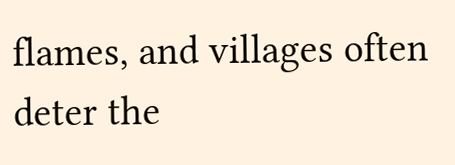flames, and villages often deter the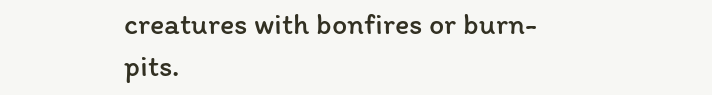creatures with bonfires or burn-pits.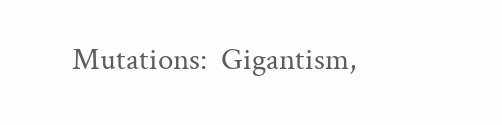Mutations:  Gigantism,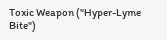Toxic Weapon ("Hyper-Lyme Bite")